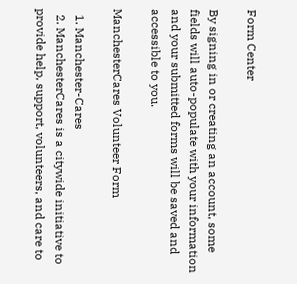Form Center

By signing in or creating an account, some fields will auto-populate with your information and your submitted forms will be saved and accessible to you.

ManchesterCares Volunteer Form

  1. Manchester-Cares
  2. ManchesterCares is a citywide initiative to provide help, support, volunteers, and care to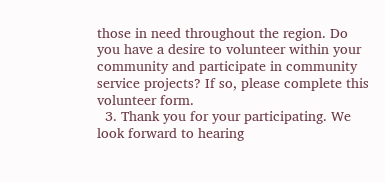those in need throughout the region. Do you have a desire to volunteer within your community and participate in community service projects? If so, please complete this volunteer form.
  3. Thank you for your participating. We look forward to hearing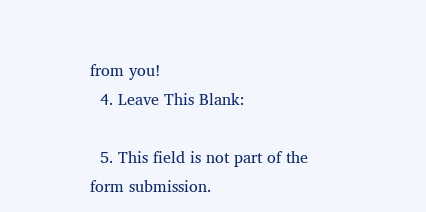from you!
  4. Leave This Blank:

  5. This field is not part of the form submission.